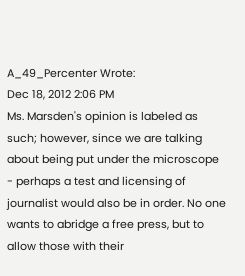A_49_Percenter Wrote:
Dec 18, 2012 2:06 PM
Ms. Marsden's opinion is labeled as such; however, since we are talking about being put under the microscope - perhaps a test and licensing of journalist would also be in order. No one wants to abridge a free press, but to allow those with their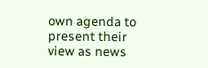own agenda to present their view as news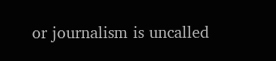or journalism is uncalled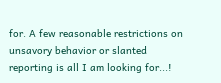for. A few reasonable restrictions on unsavory behavior or slanted reporting is all I am looking for...!